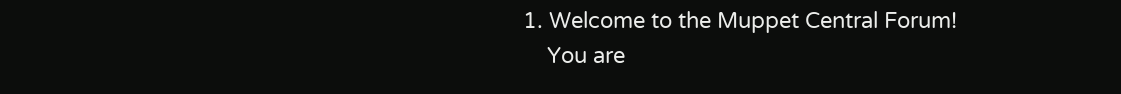1. Welcome to the Muppet Central Forum!
    You are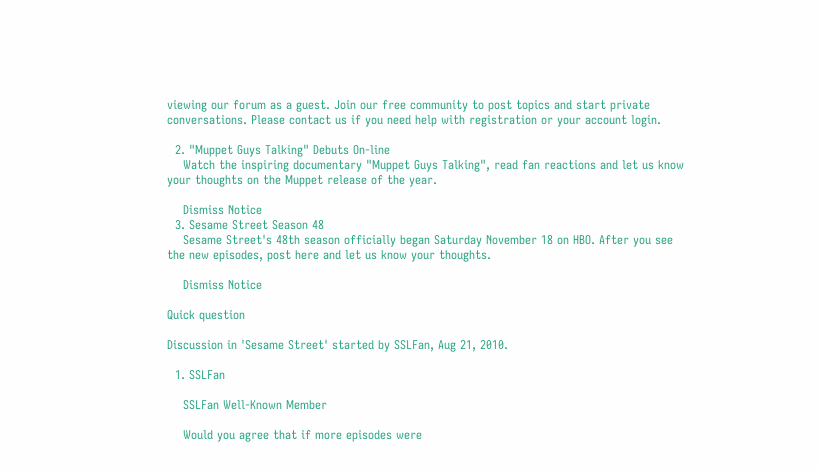viewing our forum as a guest. Join our free community to post topics and start private conversations. Please contact us if you need help with registration or your account login.

  2. "Muppet Guys Talking" Debuts On-line
    Watch the inspiring documentary "Muppet Guys Talking", read fan reactions and let us know your thoughts on the Muppet release of the year.

    Dismiss Notice
  3. Sesame Street Season 48
    Sesame Street's 48th season officially began Saturday November 18 on HBO. After you see the new episodes, post here and let us know your thoughts.

    Dismiss Notice

Quick question

Discussion in 'Sesame Street' started by SSLFan, Aug 21, 2010.

  1. SSLFan

    SSLFan Well-Known Member

    Would you agree that if more episodes were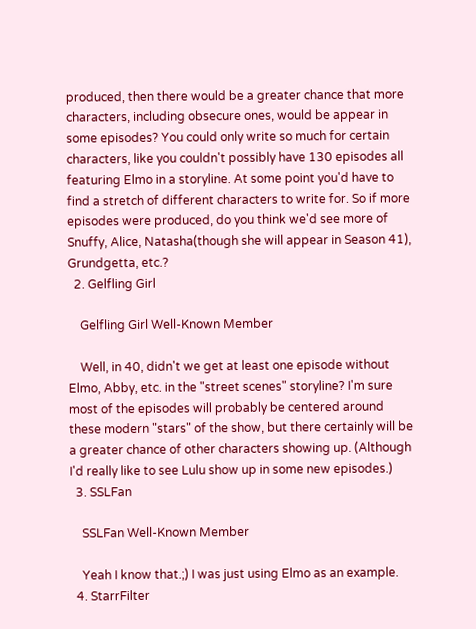produced, then there would be a greater chance that more characters, including obsecure ones, would be appear in some episodes? You could only write so much for certain characters, like you couldn't possibly have 130 episodes all featuring Elmo in a storyline. At some point you'd have to find a stretch of different characters to write for. So if more episodes were produced, do you think we'd see more of Snuffy, Alice, Natasha(though she will appear in Season 41), Grundgetta, etc.?
  2. Gelfling Girl

    Gelfling Girl Well-Known Member

    Well, in 40, didn't we get at least one episode without Elmo, Abby, etc. in the "street scenes" storyline? I'm sure most of the episodes will probably be centered around these modern "stars" of the show, but there certainly will be a greater chance of other characters showing up. (Although I'd really like to see Lulu show up in some new episodes.)
  3. SSLFan

    SSLFan Well-Known Member

    Yeah I know that.;) I was just using Elmo as an example.
  4. StarrFilter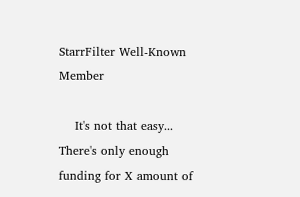StarrFilter Well-Known Member

    It's not that easy... There's only enough funding for X amount of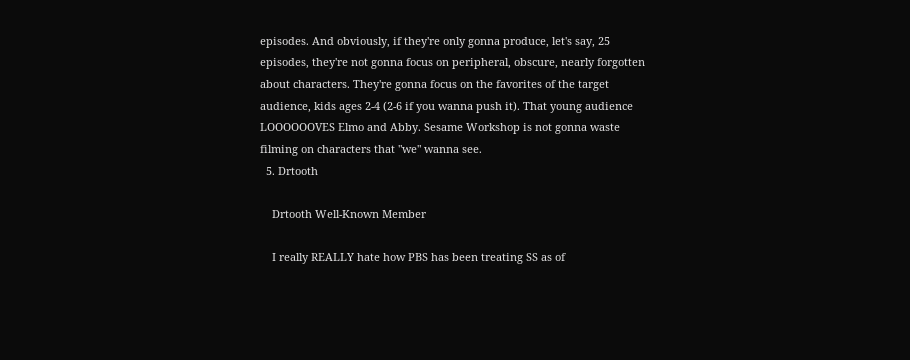episodes. And obviously, if they're only gonna produce, let's say, 25 episodes, they're not gonna focus on peripheral, obscure, nearly forgotten about characters. They're gonna focus on the favorites of the target audience, kids ages 2-4 (2-6 if you wanna push it). That young audience LOOOOOOVES Elmo and Abby. Sesame Workshop is not gonna waste filming on characters that "we" wanna see.
  5. Drtooth

    Drtooth Well-Known Member

    I really REALLY hate how PBS has been treating SS as of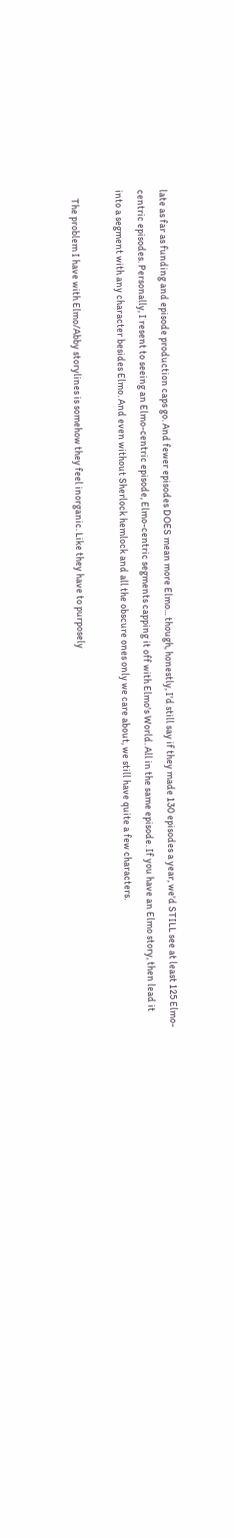late as far as funding and episode production caps go. And fewer episodes DOES mean more Elmo... though, honestly, I'd still say if they made 130 episodes a year, we'd STILL see at least 125 Elmo-centric episodes. Personally, I resent to seeing an Elmo-centric episode, Elmo-centric segments capping it off with Elmo's World. All in the same episode. If you have an Elmo story, then lead it into a segment with any character besides Elmo. And even without Sherlock hemlock and all the obscure ones only we care about, we still have quite a few characters.

    The problem I have with Elmo/Abby storylines is somehow they feel inorganic. Like they have to purposely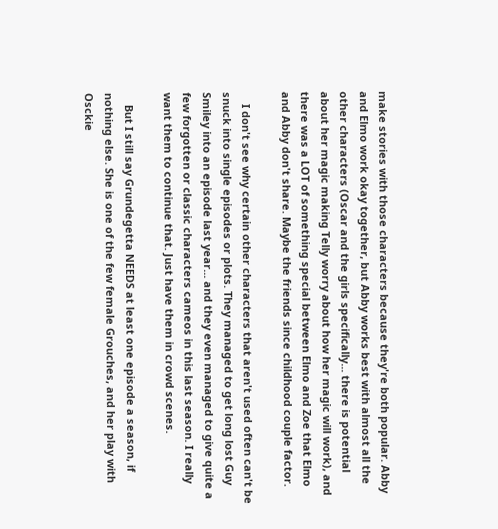make stories with those characters because they're both popular. Abby and Elmo work okay together, but Abby works best with almost all the other characters (Oscar and the girls specifically... there is potential about her magic making Telly worry about how her magic will work), and there was a LOT of something special between Elmo and Zoe that Elmo and Abby don't share. Maybe the friends since childhood couple factor.

    I don't see why certain other characters that aren't used often can't be snuck into single episodes or plots. They managed to get long lost Guy Smiley into an episode last year... and they even managed to give quite a few forgotten or classic characters cameos in this last season. I really want them to continue that. Just have them in crowd scenes.

    But I still say Grundegetta NEEDS at least one episode a season, if nothing else. She is one of the few female Grouches, and her play with Osckie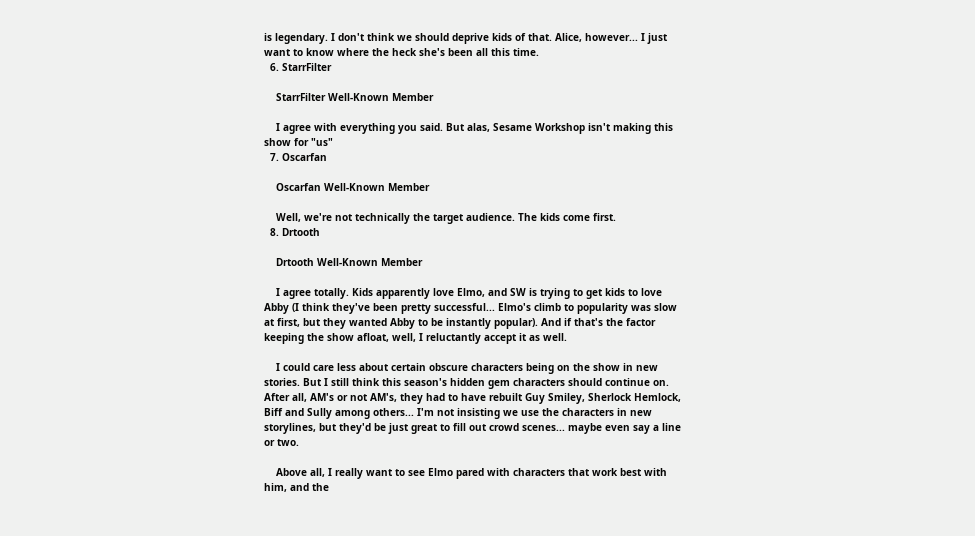is legendary. I don't think we should deprive kids of that. Alice, however... I just want to know where the heck she's been all this time.
  6. StarrFilter

    StarrFilter Well-Known Member

    I agree with everything you said. But alas, Sesame Workshop isn't making this show for "us"
  7. Oscarfan

    Oscarfan Well-Known Member

    Well, we're not technically the target audience. The kids come first.
  8. Drtooth

    Drtooth Well-Known Member

    I agree totally. Kids apparently love Elmo, and SW is trying to get kids to love Abby (I think they've been pretty successful... Elmo's climb to popularity was slow at first, but they wanted Abby to be instantly popular). And if that's the factor keeping the show afloat, well, I reluctantly accept it as well.

    I could care less about certain obscure characters being on the show in new stories. But I still think this season's hidden gem characters should continue on. After all, AM's or not AM's, they had to have rebuilt Guy Smiley, Sherlock Hemlock, Biff and Sully among others... I'm not insisting we use the characters in new storylines, but they'd be just great to fill out crowd scenes... maybe even say a line or two.

    Above all, I really want to see Elmo pared with characters that work best with him, and the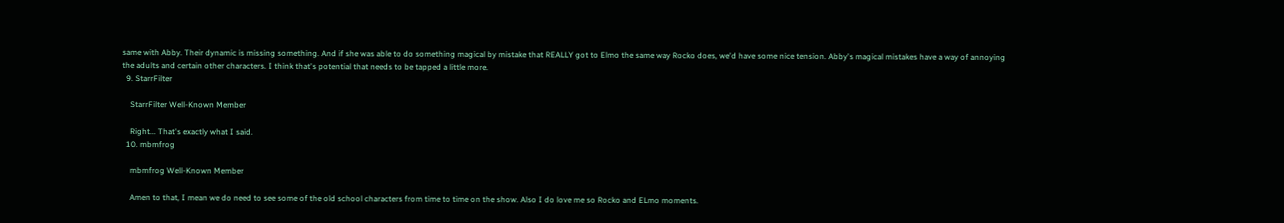same with Abby. Their dynamic is missing something. And if she was able to do something magical by mistake that REALLY got to Elmo the same way Rocko does, we'd have some nice tension. Abby's magical mistakes have a way of annoying the adults and certain other characters. I think that's potential that needs to be tapped a little more.
  9. StarrFilter

    StarrFilter Well-Known Member

    Right... That's exactly what I said.
  10. mbmfrog

    mbmfrog Well-Known Member

    Amen to that, I mean we do need to see some of the old school characters from time to time on the show. Also I do love me so Rocko and ELmo moments.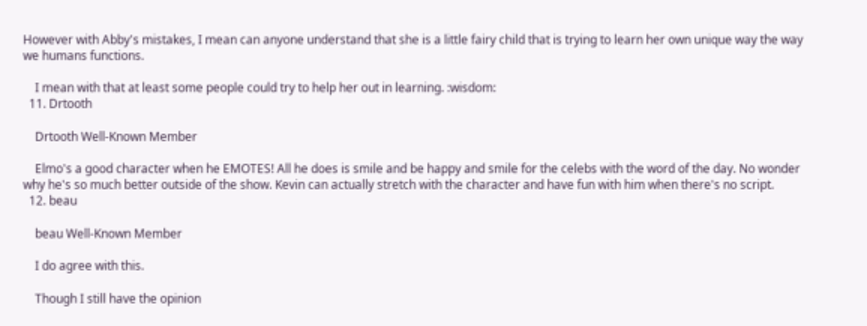However with Abby's mistakes, I mean can anyone understand that she is a little fairy child that is trying to learn her own unique way the way we humans functions.

    I mean with that at least some people could try to help her out in learning. :wisdom:
  11. Drtooth

    Drtooth Well-Known Member

    Elmo's a good character when he EMOTES! All he does is smile and be happy and smile for the celebs with the word of the day. No wonder why he's so much better outside of the show. Kevin can actually stretch with the character and have fun with him when there's no script.
  12. beau

    beau Well-Known Member

    I do agree with this.

    Though I still have the opinion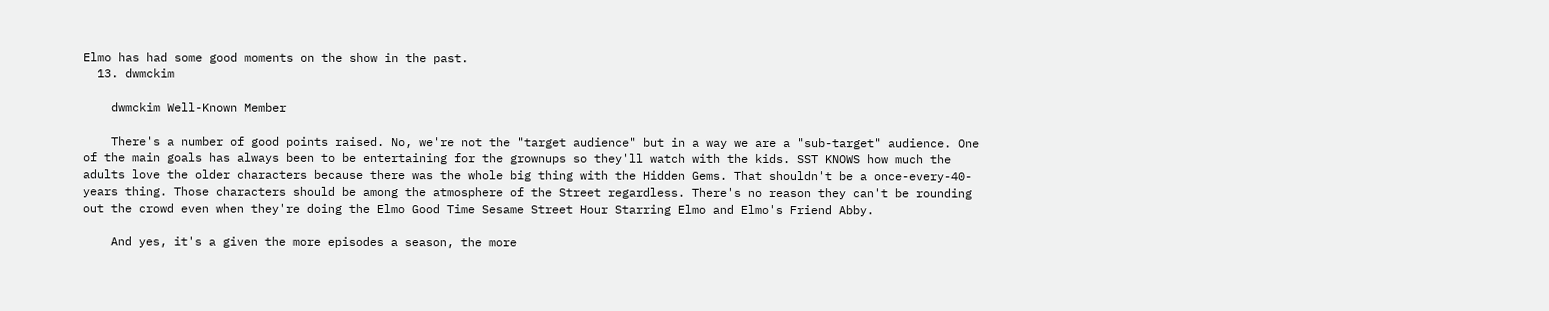Elmo has had some good moments on the show in the past.
  13. dwmckim

    dwmckim Well-Known Member

    There's a number of good points raised. No, we're not the "target audience" but in a way we are a "sub-target" audience. One of the main goals has always been to be entertaining for the grownups so they'll watch with the kids. SST KNOWS how much the adults love the older characters because there was the whole big thing with the Hidden Gems. That shouldn't be a once-every-40-years thing. Those characters should be among the atmosphere of the Street regardless. There's no reason they can't be rounding out the crowd even when they're doing the Elmo Good Time Sesame Street Hour Starring Elmo and Elmo's Friend Abby.

    And yes, it's a given the more episodes a season, the more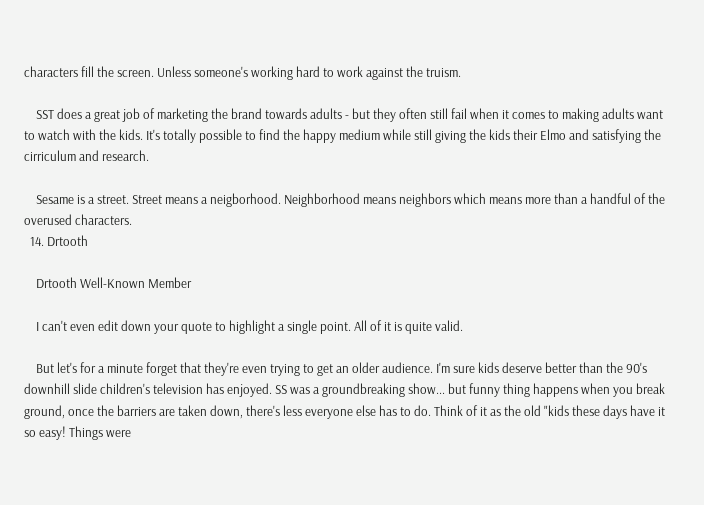characters fill the screen. Unless someone's working hard to work against the truism.

    SST does a great job of marketing the brand towards adults - but they often still fail when it comes to making adults want to watch with the kids. It's totally possible to find the happy medium while still giving the kids their Elmo and satisfying the cirriculum and research.

    Sesame is a street. Street means a neigborhood. Neighborhood means neighbors which means more than a handful of the overused characters.
  14. Drtooth

    Drtooth Well-Known Member

    I can't even edit down your quote to highlight a single point. All of it is quite valid.

    But let's for a minute forget that they're even trying to get an older audience. I'm sure kids deserve better than the 90's downhill slide children's television has enjoyed. SS was a groundbreaking show... but funny thing happens when you break ground, once the barriers are taken down, there's less everyone else has to do. Think of it as the old "kids these days have it so easy! Things were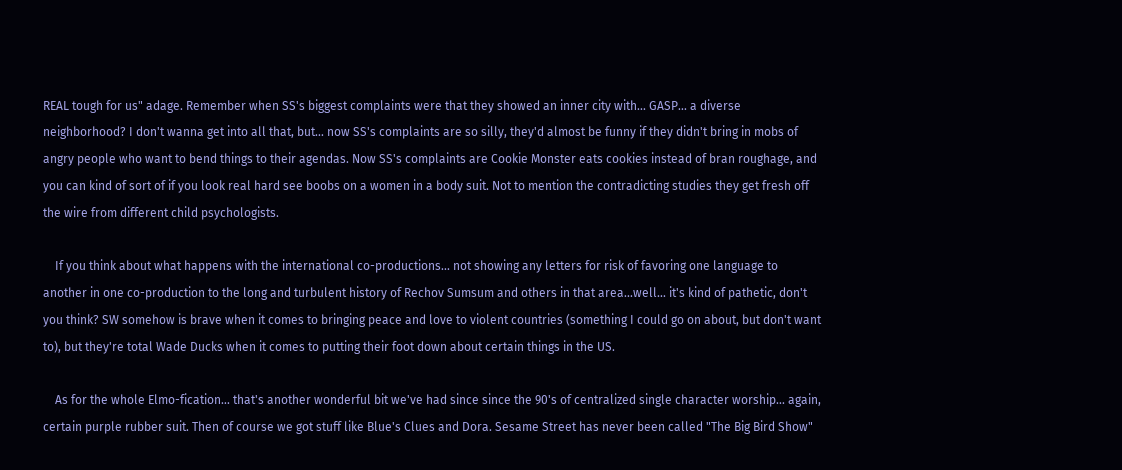REAL tough for us" adage. Remember when SS's biggest complaints were that they showed an inner city with... GASP... a diverse neighborhood? I don't wanna get into all that, but... now SS's complaints are so silly, they'd almost be funny if they didn't bring in mobs of angry people who want to bend things to their agendas. Now SS's complaints are Cookie Monster eats cookies instead of bran roughage, and you can kind of sort of if you look real hard see boobs on a women in a body suit. Not to mention the contradicting studies they get fresh off the wire from different child psychologists.

    If you think about what happens with the international co-productions... not showing any letters for risk of favoring one language to another in one co-production to the long and turbulent history of Rechov Sumsum and others in that area...well... it's kind of pathetic, don't you think? SW somehow is brave when it comes to bringing peace and love to violent countries (something I could go on about, but don't want to), but they're total Wade Ducks when it comes to putting their foot down about certain things in the US.

    As for the whole Elmo-fication... that's another wonderful bit we've had since since the 90's of centralized single character worship... again, certain purple rubber suit. Then of course we got stuff like Blue's Clues and Dora. Sesame Street has never been called "The Big Bird Show"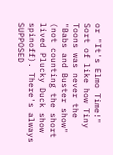or "It's Elmo Time!" Sort of like how Tiny Toons was never the "Babs and Buster show" (not counting the short lived Plucky Duck show spinoff). There's always SUPPOSED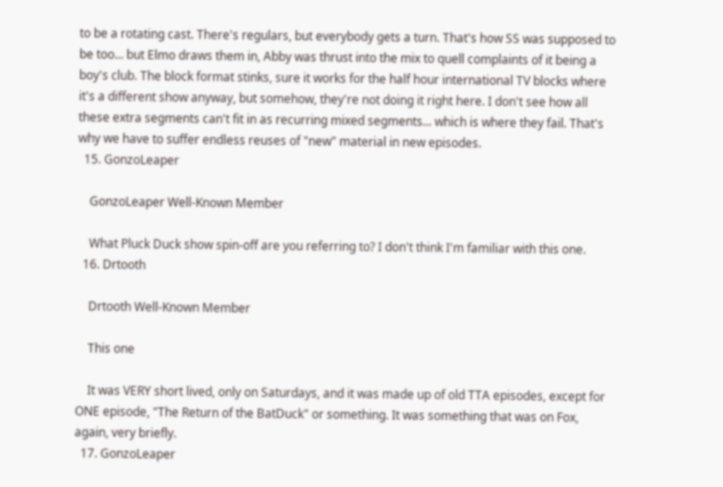to be a rotating cast. There's regulars, but everybody gets a turn. That's how SS was supposed to be too... but Elmo draws them in, Abby was thrust into the mix to quell complaints of it being a boy's club. The block format stinks, sure it works for the half hour international TV blocks where it's a different show anyway, but somehow, they're not doing it right here. I don't see how all these extra segments can't fit in as recurring mixed segments... which is where they fail. That's why we have to suffer endless reuses of "new" material in new episodes.
  15. GonzoLeaper

    GonzoLeaper Well-Known Member

    What Pluck Duck show spin-off are you referring to? I don't think I'm familiar with this one.
  16. Drtooth

    Drtooth Well-Known Member

    This one

    It was VERY short lived, only on Saturdays, and it was made up of old TTA episodes, except for ONE episode, "The Return of the BatDuck" or something. It was something that was on Fox, again, very briefly.
  17. GonzoLeaper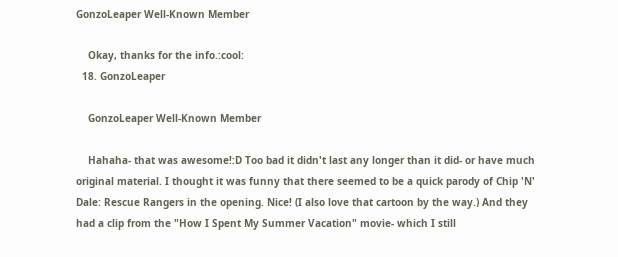GonzoLeaper Well-Known Member

    Okay, thanks for the info.:cool:
  18. GonzoLeaper

    GonzoLeaper Well-Known Member

    Hahaha- that was awesome!:D Too bad it didn't last any longer than it did- or have much original material. I thought it was funny that there seemed to be a quick parody of Chip 'N' Dale: Rescue Rangers in the opening. Nice! (I also love that cartoon by the way.) And they had a clip from the "How I Spent My Summer Vacation" movie- which I still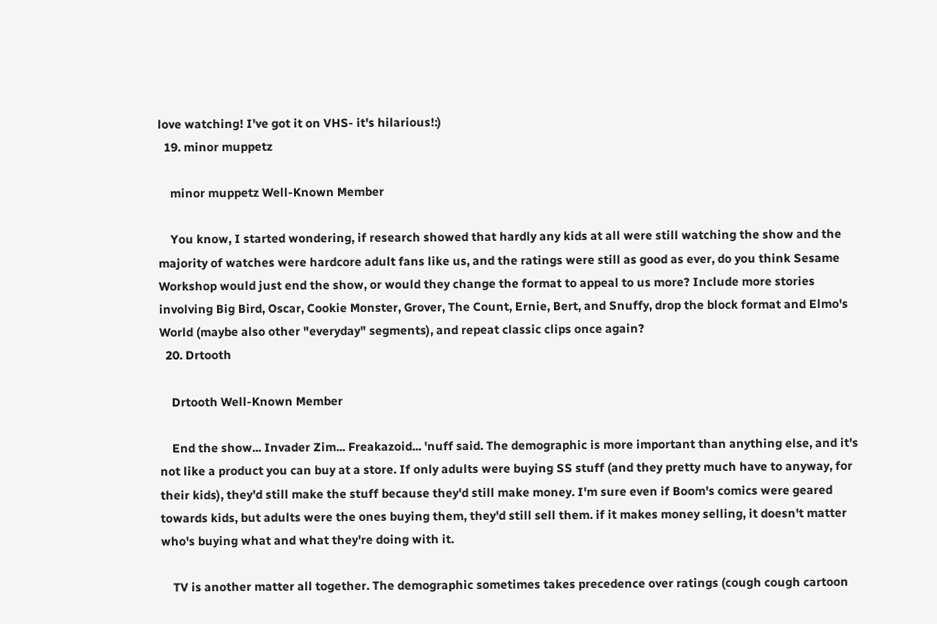love watching! I've got it on VHS- it's hilarious!:)
  19. minor muppetz

    minor muppetz Well-Known Member

    You know, I started wondering, if research showed that hardly any kids at all were still watching the show and the majority of watches were hardcore adult fans like us, and the ratings were still as good as ever, do you think Sesame Workshop would just end the show, or would they change the format to appeal to us more? Include more stories involving Big Bird, Oscar, Cookie Monster, Grover, The Count, Ernie, Bert, and Snuffy, drop the block format and Elmo's World (maybe also other "everyday" segments), and repeat classic clips once again?
  20. Drtooth

    Drtooth Well-Known Member

    End the show... Invader Zim... Freakazoid... 'nuff said. The demographic is more important than anything else, and it's not like a product you can buy at a store. If only adults were buying SS stuff (and they pretty much have to anyway, for their kids), they'd still make the stuff because they'd still make money. I'm sure even if Boom's comics were geared towards kids, but adults were the ones buying them, they'd still sell them. if it makes money selling, it doesn't matter who's buying what and what they're doing with it.

    TV is another matter all together. The demographic sometimes takes precedence over ratings (cough cough cartoon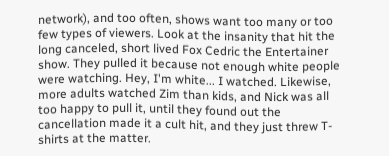network), and too often, shows want too many or too few types of viewers. Look at the insanity that hit the long canceled, short lived Fox Cedric the Entertainer show. They pulled it because not enough white people were watching. Hey, I'm white... I watched. Likewise, more adults watched Zim than kids, and Nick was all too happy to pull it, until they found out the cancellation made it a cult hit, and they just threw T-shirts at the matter.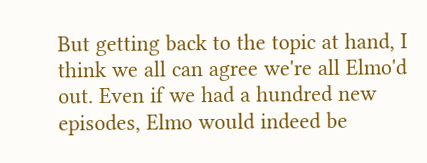But getting back to the topic at hand, I think we all can agree we're all Elmo'd out. Even if we had a hundred new episodes, Elmo would indeed be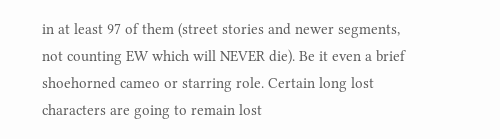in at least 97 of them (street stories and newer segments, not counting EW which will NEVER die). Be it even a brief shoehorned cameo or starring role. Certain long lost characters are going to remain lost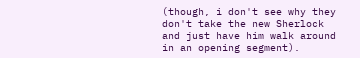(though, i don't see why they don't take the new Sherlock and just have him walk around in an opening segment).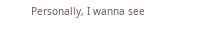Personally, I wanna see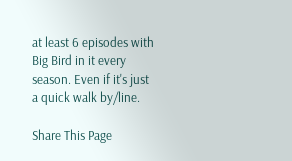at least 6 episodes with Big Bird in it every season. Even if it's just a quick walk by/line.

Share This Page